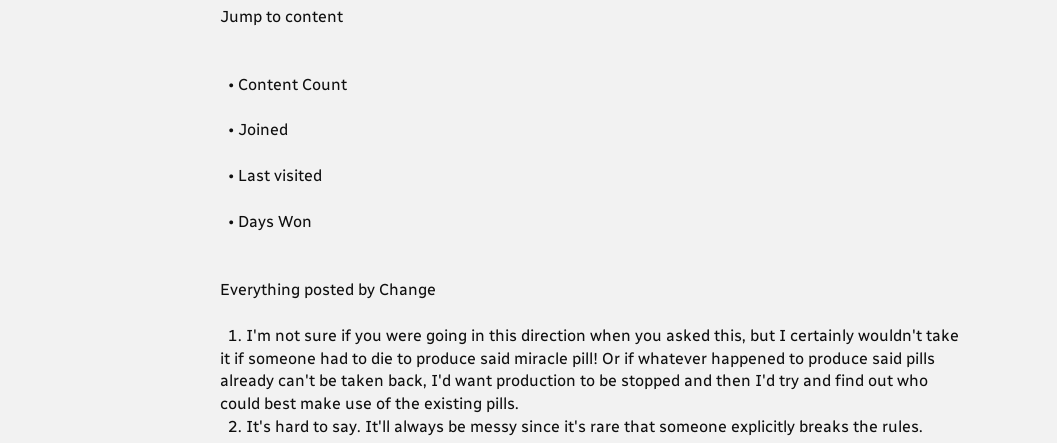Jump to content


  • Content Count

  • Joined

  • Last visited

  • Days Won


Everything posted by Change

  1. I'm not sure if you were going in this direction when you asked this, but I certainly wouldn't take it if someone had to die to produce said miracle pill! Or if whatever happened to produce said pills already can't be taken back, I'd want production to be stopped and then I'd try and find out who could best make use of the existing pills.
  2. It's hard to say. It'll always be messy since it's rare that someone explicitly breaks the rules.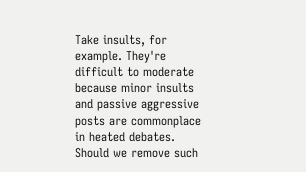Take insults, for example. They're difficult to moderate because minor insults and passive aggressive posts are commonplace in heated debates. Should we remove such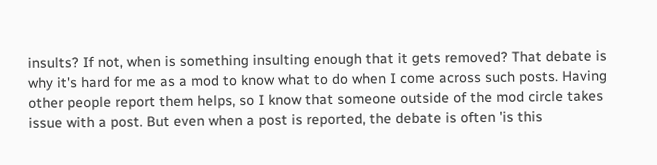insults? If not, when is something insulting enough that it gets removed? That debate is why it's hard for me as a mod to know what to do when I come across such posts. Having other people report them helps, so I know that someone outside of the mod circle takes issue with a post. But even when a post is reported, the debate is often 'is this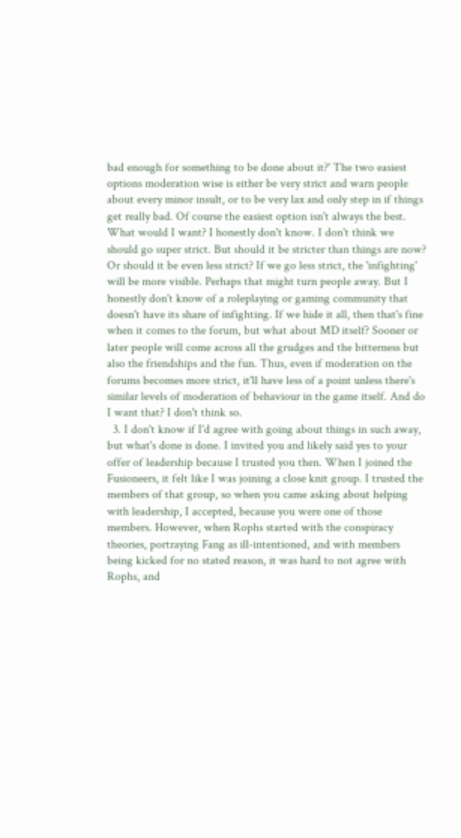bad enough for something to be done about it?' The two easiest options moderation wise is either be very strict and warn people about every minor insult, or to be very lax and only step in if things get really bad. Of course the easiest option isn't always the best. What would I want? I honestly don't know. I don't think we should go super strict. But should it be stricter than things are now? Or should it be even less strict? If we go less strict, the 'infighting' will be more visible. Perhaps that might turn people away. But I honestly don't know of a roleplaying or gaming community that doesn't have its share of infighting. If we hide it all, then that's fine when it comes to the forum, but what about MD itself? Sooner or later people will come across all the grudges and the bitterness but also the friendships and the fun. Thus, even if moderation on the forums becomes more strict, it'll have less of a point unless there's similar levels of moderation of behaviour in the game itself. And do I want that? I don't think so.
  3. I don't know if I'd agree with going about things in such away, but what's done is done. I invited you and likely said yes to your offer of leadership because I trusted you then. When I joined the Fusioneers, it felt like I was joining a close knit group. I trusted the members of that group, so when you came asking about helping with leadership, I accepted, because you were one of those members. However, when Rophs started with the conspiracy theories, portraying Fang as ill-intentioned, and with members being kicked for no stated reason, it was hard to not agree with Rophs, and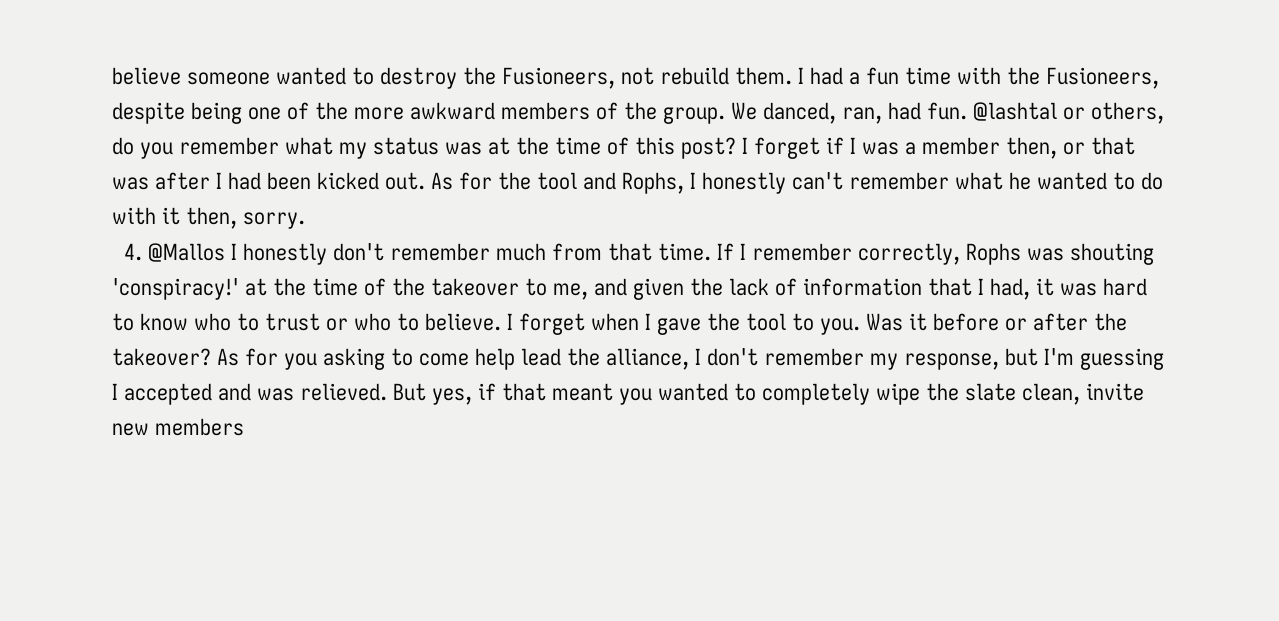believe someone wanted to destroy the Fusioneers, not rebuild them. I had a fun time with the Fusioneers, despite being one of the more awkward members of the group. We danced, ran, had fun. @lashtal or others, do you remember what my status was at the time of this post? I forget if I was a member then, or that was after I had been kicked out. As for the tool and Rophs, I honestly can't remember what he wanted to do with it then, sorry.
  4. @Mallos I honestly don't remember much from that time. If I remember correctly, Rophs was shouting 'conspiracy!' at the time of the takeover to me, and given the lack of information that I had, it was hard to know who to trust or who to believe. I forget when I gave the tool to you. Was it before or after the takeover? As for you asking to come help lead the alliance, I don't remember my response, but I'm guessing I accepted and was relieved. But yes, if that meant you wanted to completely wipe the slate clean, invite new members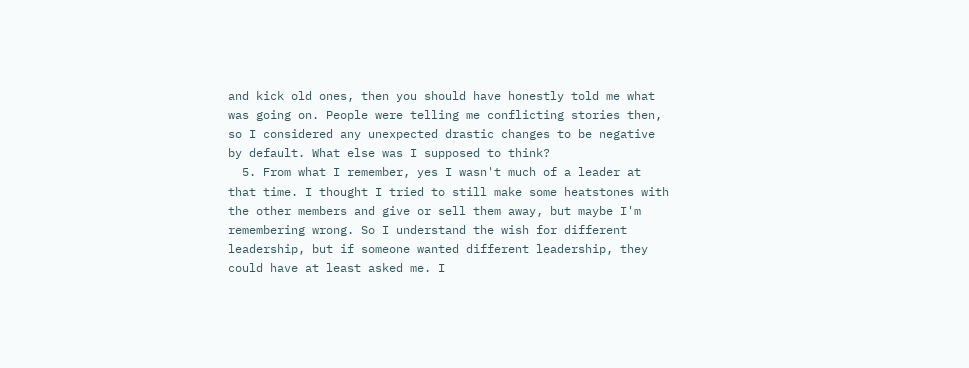and kick old ones, then you should have honestly told me what was going on. People were telling me conflicting stories then, so I considered any unexpected drastic changes to be negative by default. What else was I supposed to think?
  5. From what I remember, yes I wasn't much of a leader at that time. I thought I tried to still make some heatstones with the other members and give or sell them away, but maybe I'm remembering wrong. So I understand the wish for different leadership, but if someone wanted different leadership, they could have at least asked me. I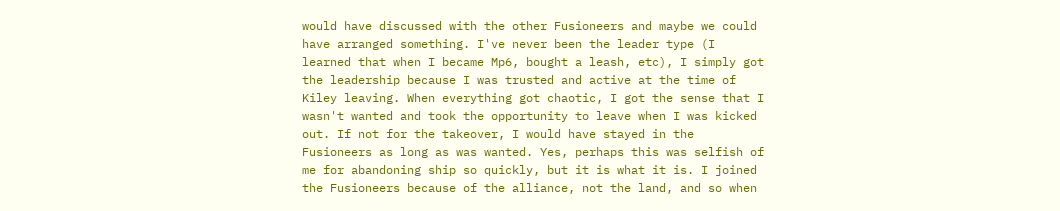would have discussed with the other Fusioneers and maybe we could have arranged something. I've never been the leader type (I learned that when I became Mp6, bought a leash, etc), I simply got the leadership because I was trusted and active at the time of Kiley leaving. When everything got chaotic, I got the sense that I wasn't wanted and took the opportunity to leave when I was kicked out. If not for the takeover, I would have stayed in the Fusioneers as long as was wanted. Yes, perhaps this was selfish of me for abandoning ship so quickly, but it is what it is. I joined the Fusioneers because of the alliance, not the land, and so when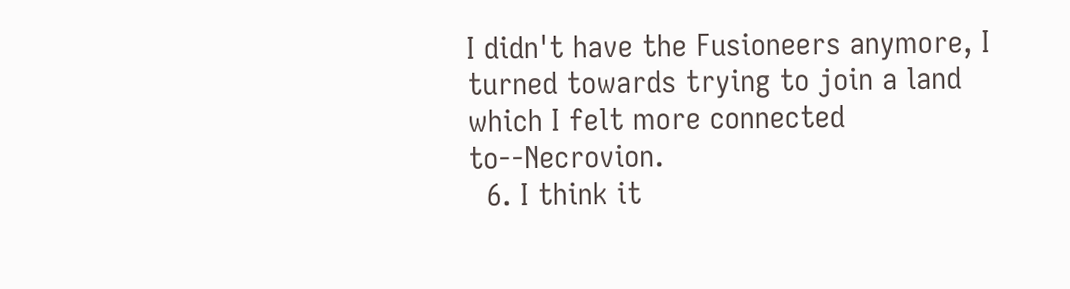I didn't have the Fusioneers anymore, I turned towards trying to join a land which I felt more connected to--Necrovion.
  6. I think it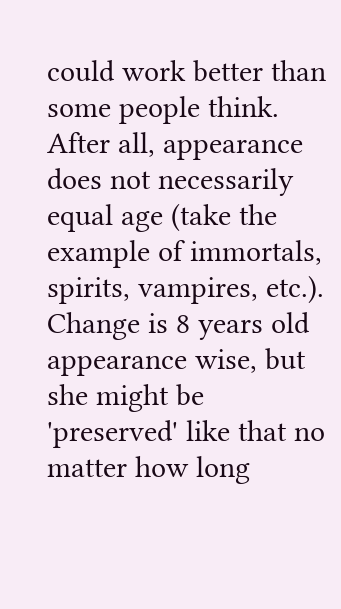could work better than some people think. After all, appearance does not necessarily equal age (take the example of immortals, spirits, vampires, etc.). Change is 8 years old appearance wise, but she might be 'preserved' like that no matter how long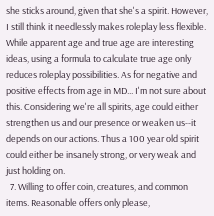she sticks around, given that she's a spirit. However, I still think it needlessly makes roleplay less flexible. While apparent age and true age are interesting ideas, using a formula to calculate true age only reduces roleplay possibilities. As for negative and positive effects from age in MD... I'm not sure about this. Considering we're all spirits, age could either strengthen us and our presence or weaken us--it depends on our actions. Thus a 100 year old spirit could either be insanely strong, or very weak and just holding on.
  7. Willing to offer coin, creatures, and common items. Reasonable offers only please,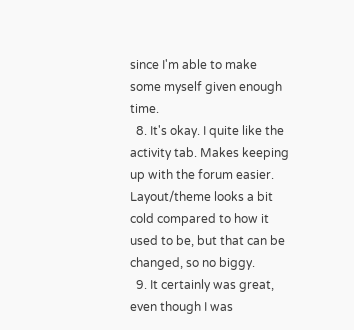since I'm able to make some myself given enough time.
  8. It's okay. I quite like the activity tab. Makes keeping up with the forum easier. Layout/theme looks a bit cold compared to how it used to be, but that can be changed, so no biggy.
  9. It certainly was great, even though I was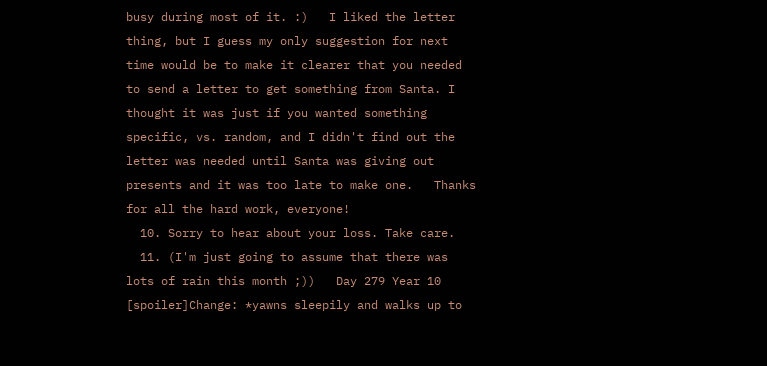busy during most of it. :)   I liked the letter thing, but I guess my only suggestion for next time would be to make it clearer that you needed to send a letter to get something from Santa. I thought it was just if you wanted something specific, vs. random, and I didn't find out the letter was needed until Santa was giving out presents and it was too late to make one.   Thanks for all the hard work, everyone!
  10. Sorry to hear about your loss. Take care.
  11. (I'm just going to assume that there was lots of rain this month ;))   Day 279 Year 10 [spoiler]Change: *yawns sleepily and walks up to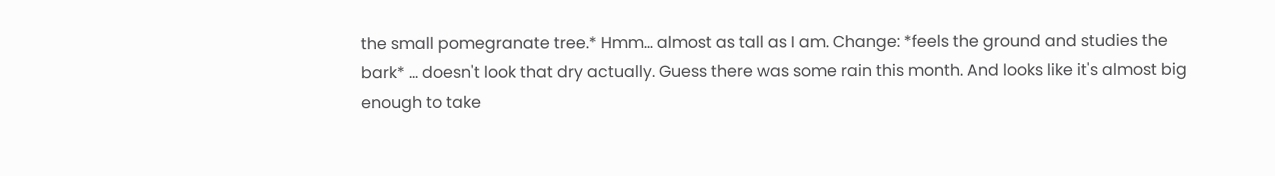the small pomegranate tree.* Hmm... almost as tall as I am. Change: *feels the ground and studies the bark* ... doesn't look that dry actually. Guess there was some rain this month. And looks like it's almost big enough to take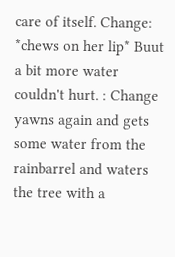care of itself. Change: *chews on her lip* Buut a bit more water couldn't hurt. : Change yawns again and gets some water from the rainbarrel and waters the tree with a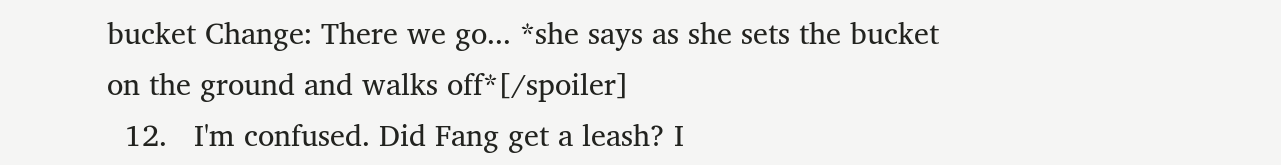bucket Change: There we go... *she says as she sets the bucket on the ground and walks off*[/spoiler]
  12.   I'm confused. Did Fang get a leash? I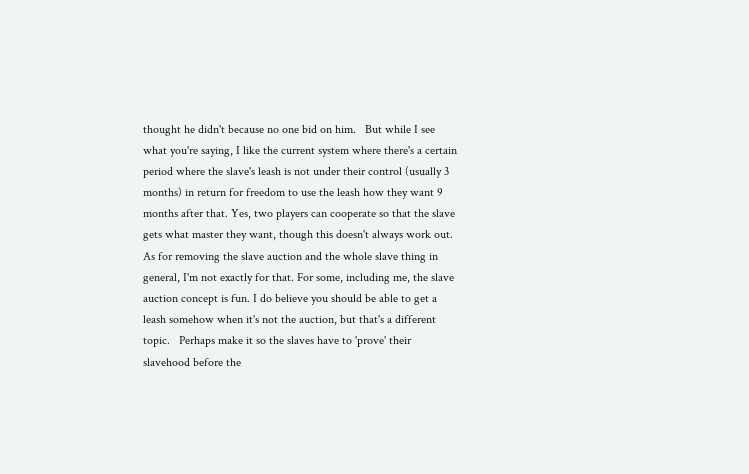thought he didn't because no one bid on him.   But while I see what you're saying, I like the current system where there's a certain period where the slave's leash is not under their control (usually 3 months) in return for freedom to use the leash how they want 9 months after that. Yes, two players can cooperate so that the slave gets what master they want, though this doesn't always work out.   As for removing the slave auction and the whole slave thing in general, I'm not exactly for that. For some, including me, the slave auction concept is fun. I do believe you should be able to get a leash somehow when it's not the auction, but that's a different topic.   Perhaps make it so the slaves have to 'prove' their slavehood before the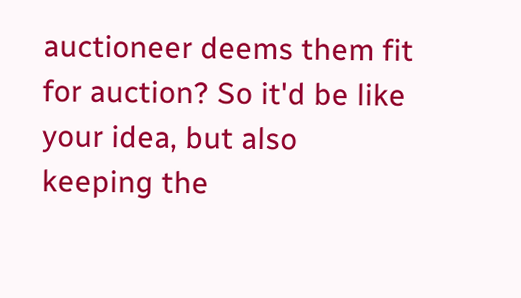auctioneer deems them fit for auction? So it'd be like your idea, but also keeping the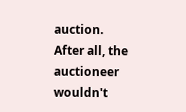auction. After all, the auctioneer wouldn't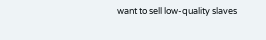want to sell low-quality slaves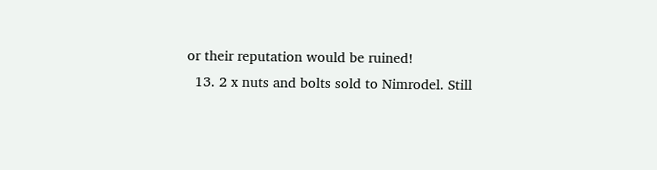or their reputation would be ruined!
  13. 2 x nuts and bolts sold to Nimrodel. Still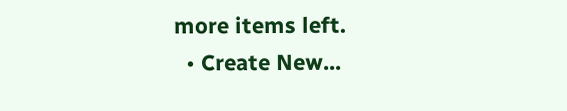more items left.
  • Create New...